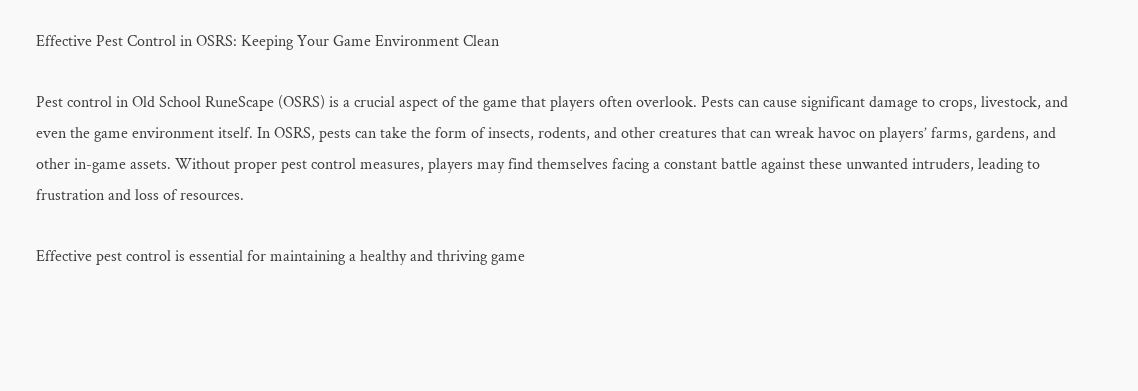Effective Pest Control in OSRS: Keeping Your Game Environment Clean

Pest control in Old School RuneScape (OSRS) is a crucial aspect of the game that players often overlook. Pests can cause significant damage to crops, livestock, and even the game environment itself. In OSRS, pests can take the form of insects, rodents, and other creatures that can wreak havoc on players’ farms, gardens, and other in-game assets. Without proper pest control measures, players may find themselves facing a constant battle against these unwanted intruders, leading to frustration and loss of resources.

Effective pest control is essential for maintaining a healthy and thriving game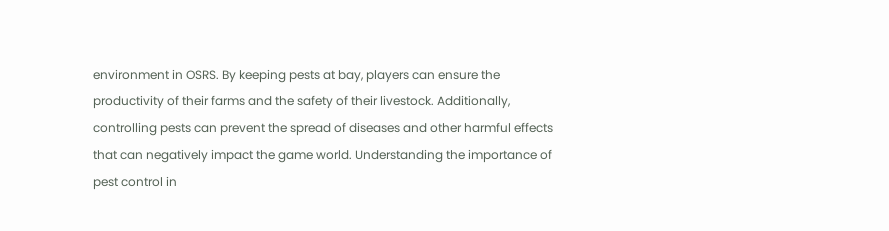environment in OSRS. By keeping pests at bay, players can ensure the productivity of their farms and the safety of their livestock. Additionally, controlling pests can prevent the spread of diseases and other harmful effects that can negatively impact the game world. Understanding the importance of pest control in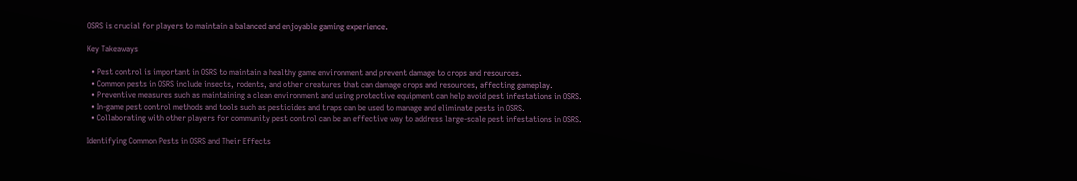OSRS is crucial for players to maintain a balanced and enjoyable gaming experience.

Key Takeaways

  • Pest control is important in OSRS to maintain a healthy game environment and prevent damage to crops and resources.
  • Common pests in OSRS include insects, rodents, and other creatures that can damage crops and resources, affecting gameplay.
  • Preventive measures such as maintaining a clean environment and using protective equipment can help avoid pest infestations in OSRS.
  • In-game pest control methods and tools such as pesticides and traps can be used to manage and eliminate pests in OSRS.
  • Collaborating with other players for community pest control can be an effective way to address large-scale pest infestations in OSRS.

Identifying Common Pests in OSRS and Their Effects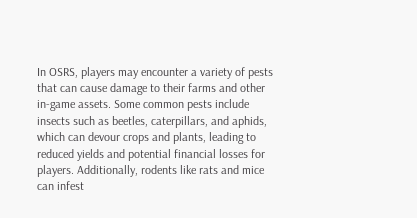In OSRS, players may encounter a variety of pests that can cause damage to their farms and other in-game assets. Some common pests include insects such as beetles, caterpillars, and aphids, which can devour crops and plants, leading to reduced yields and potential financial losses for players. Additionally, rodents like rats and mice can infest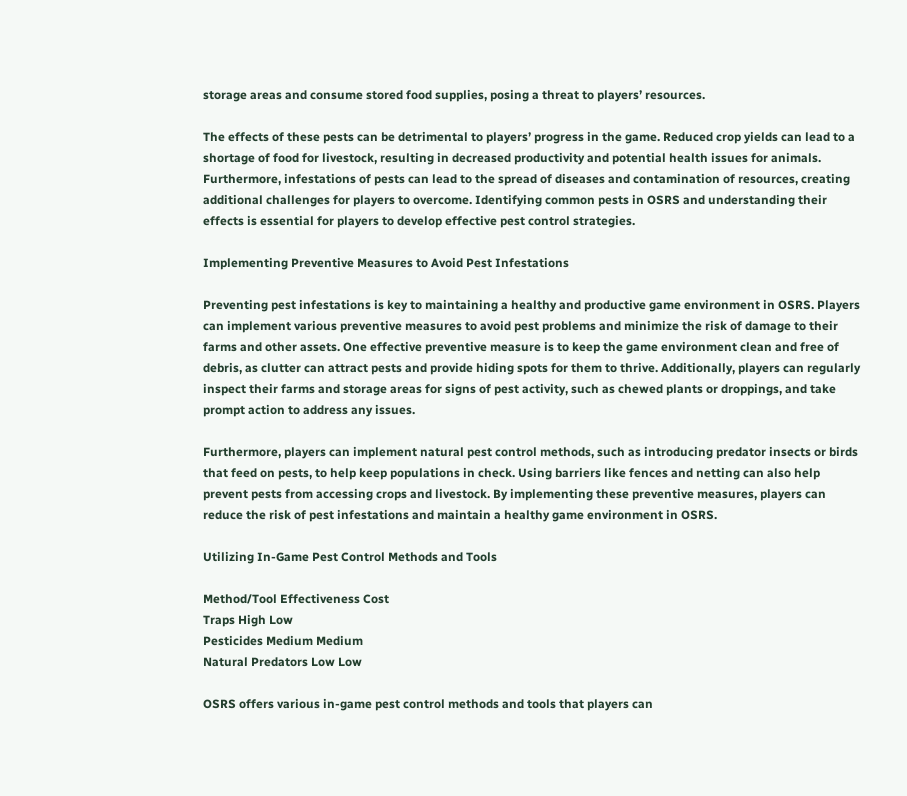storage areas and consume stored food supplies, posing a threat to players’ resources.

The effects of these pests can be detrimental to players’ progress in the game. Reduced crop yields can lead to a shortage of food for livestock, resulting in decreased productivity and potential health issues for animals. Furthermore, infestations of pests can lead to the spread of diseases and contamination of resources, creating additional challenges for players to overcome. Identifying common pests in OSRS and understanding their effects is essential for players to develop effective pest control strategies.

Implementing Preventive Measures to Avoid Pest Infestations

Preventing pest infestations is key to maintaining a healthy and productive game environment in OSRS. Players can implement various preventive measures to avoid pest problems and minimize the risk of damage to their farms and other assets. One effective preventive measure is to keep the game environment clean and free of debris, as clutter can attract pests and provide hiding spots for them to thrive. Additionally, players can regularly inspect their farms and storage areas for signs of pest activity, such as chewed plants or droppings, and take prompt action to address any issues.

Furthermore, players can implement natural pest control methods, such as introducing predator insects or birds that feed on pests, to help keep populations in check. Using barriers like fences and netting can also help prevent pests from accessing crops and livestock. By implementing these preventive measures, players can reduce the risk of pest infestations and maintain a healthy game environment in OSRS.

Utilizing In-Game Pest Control Methods and Tools

Method/Tool Effectiveness Cost
Traps High Low
Pesticides Medium Medium
Natural Predators Low Low

OSRS offers various in-game pest control methods and tools that players can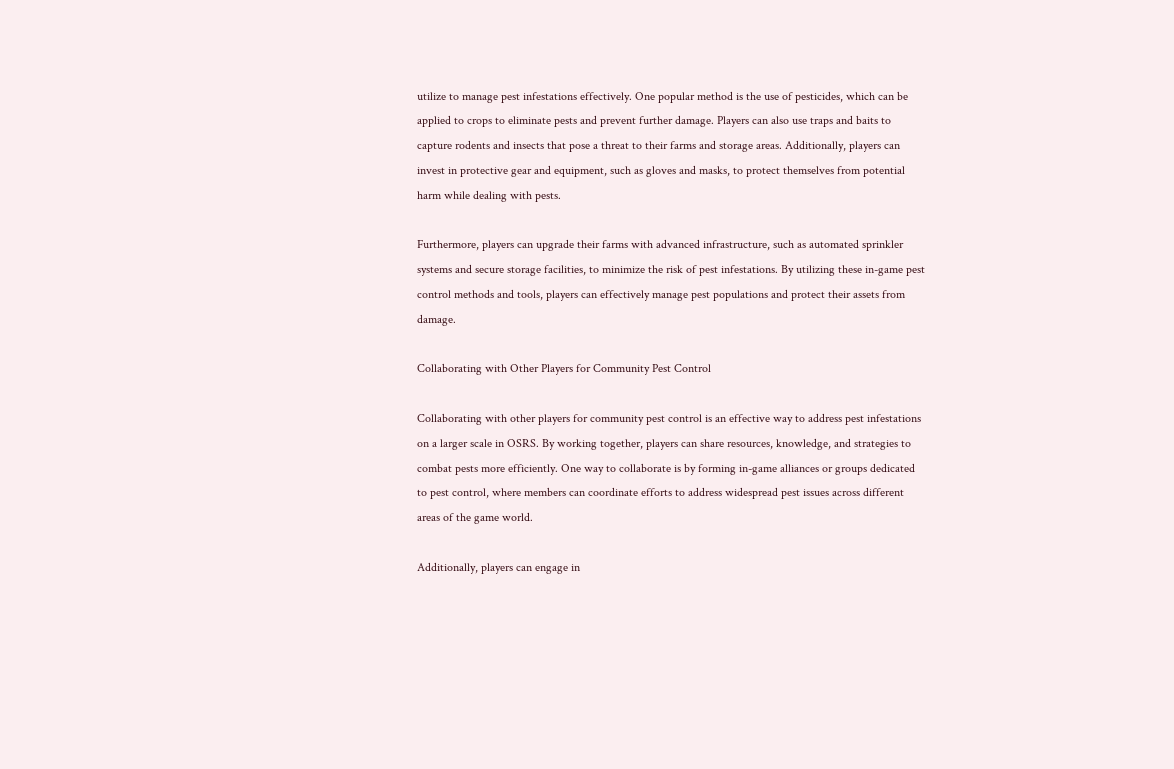utilize to manage pest infestations effectively. One popular method is the use of pesticides, which can be applied to crops to eliminate pests and prevent further damage. Players can also use traps and baits to capture rodents and insects that pose a threat to their farms and storage areas. Additionally, players can invest in protective gear and equipment, such as gloves and masks, to protect themselves from potential harm while dealing with pests.

Furthermore, players can upgrade their farms with advanced infrastructure, such as automated sprinkler systems and secure storage facilities, to minimize the risk of pest infestations. By utilizing these in-game pest control methods and tools, players can effectively manage pest populations and protect their assets from damage.

Collaborating with Other Players for Community Pest Control

Collaborating with other players for community pest control is an effective way to address pest infestations on a larger scale in OSRS. By working together, players can share resources, knowledge, and strategies to combat pests more efficiently. One way to collaborate is by forming in-game alliances or groups dedicated to pest control, where members can coordinate efforts to address widespread pest issues across different areas of the game world.

Additionally, players can engage in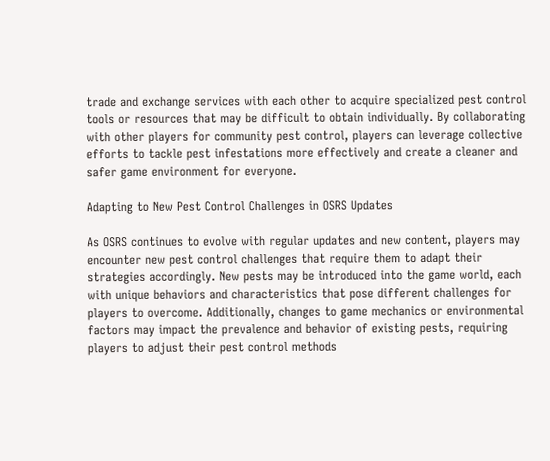trade and exchange services with each other to acquire specialized pest control tools or resources that may be difficult to obtain individually. By collaborating with other players for community pest control, players can leverage collective efforts to tackle pest infestations more effectively and create a cleaner and safer game environment for everyone.

Adapting to New Pest Control Challenges in OSRS Updates

As OSRS continues to evolve with regular updates and new content, players may encounter new pest control challenges that require them to adapt their strategies accordingly. New pests may be introduced into the game world, each with unique behaviors and characteristics that pose different challenges for players to overcome. Additionally, changes to game mechanics or environmental factors may impact the prevalence and behavior of existing pests, requiring players to adjust their pest control methods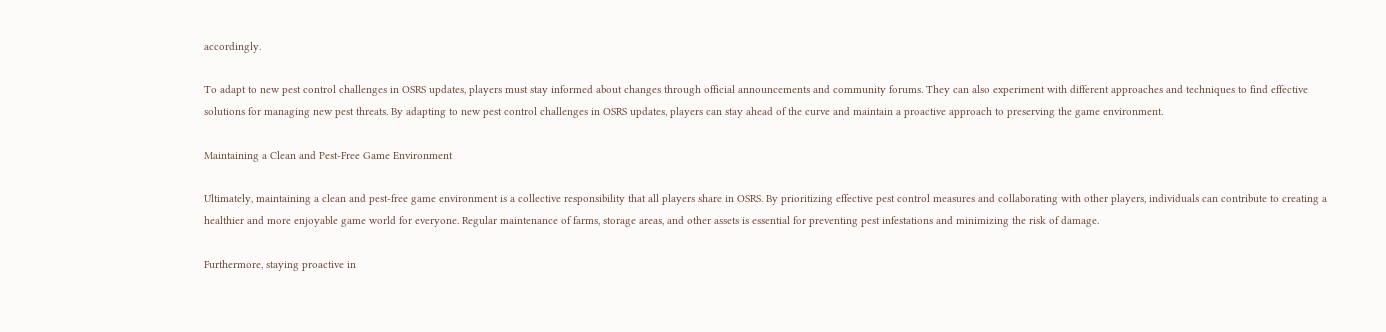accordingly.

To adapt to new pest control challenges in OSRS updates, players must stay informed about changes through official announcements and community forums. They can also experiment with different approaches and techniques to find effective solutions for managing new pest threats. By adapting to new pest control challenges in OSRS updates, players can stay ahead of the curve and maintain a proactive approach to preserving the game environment.

Maintaining a Clean and Pest-Free Game Environment

Ultimately, maintaining a clean and pest-free game environment is a collective responsibility that all players share in OSRS. By prioritizing effective pest control measures and collaborating with other players, individuals can contribute to creating a healthier and more enjoyable game world for everyone. Regular maintenance of farms, storage areas, and other assets is essential for preventing pest infestations and minimizing the risk of damage.

Furthermore, staying proactive in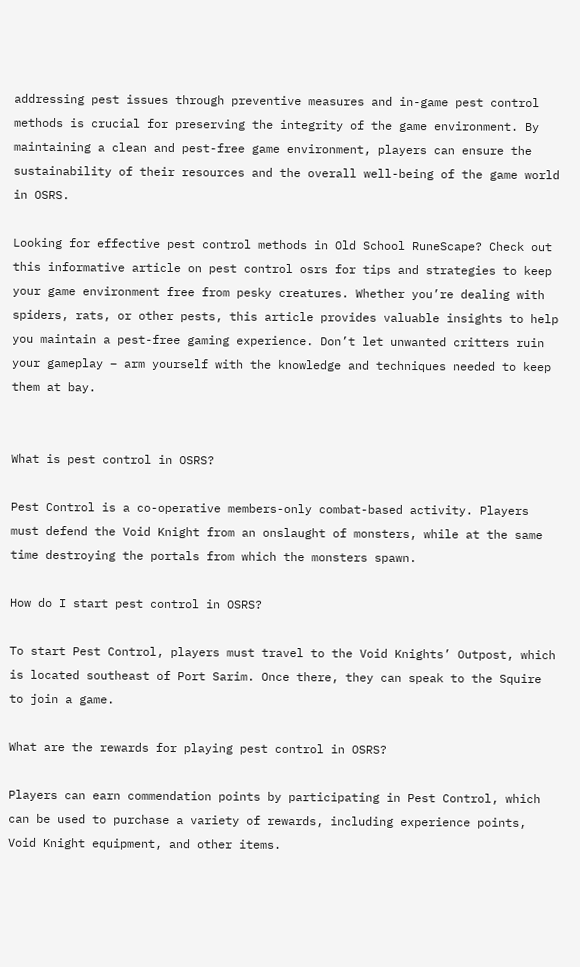addressing pest issues through preventive measures and in-game pest control methods is crucial for preserving the integrity of the game environment. By maintaining a clean and pest-free game environment, players can ensure the sustainability of their resources and the overall well-being of the game world in OSRS.

Looking for effective pest control methods in Old School RuneScape? Check out this informative article on pest control osrs for tips and strategies to keep your game environment free from pesky creatures. Whether you’re dealing with spiders, rats, or other pests, this article provides valuable insights to help you maintain a pest-free gaming experience. Don’t let unwanted critters ruin your gameplay – arm yourself with the knowledge and techniques needed to keep them at bay.


What is pest control in OSRS?

Pest Control is a co-operative members-only combat-based activity. Players must defend the Void Knight from an onslaught of monsters, while at the same time destroying the portals from which the monsters spawn.

How do I start pest control in OSRS?

To start Pest Control, players must travel to the Void Knights’ Outpost, which is located southeast of Port Sarim. Once there, they can speak to the Squire to join a game.

What are the rewards for playing pest control in OSRS?

Players can earn commendation points by participating in Pest Control, which can be used to purchase a variety of rewards, including experience points, Void Knight equipment, and other items.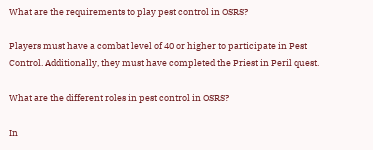What are the requirements to play pest control in OSRS?

Players must have a combat level of 40 or higher to participate in Pest Control. Additionally, they must have completed the Priest in Peril quest.

What are the different roles in pest control in OSRS?

In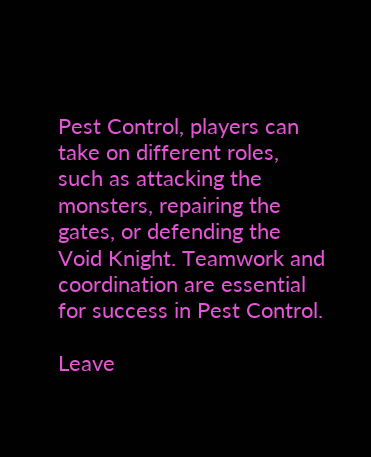Pest Control, players can take on different roles, such as attacking the monsters, repairing the gates, or defending the Void Knight. Teamwork and coordination are essential for success in Pest Control.

Leave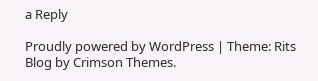a Reply

Proudly powered by WordPress | Theme: Rits Blog by Crimson Themes.